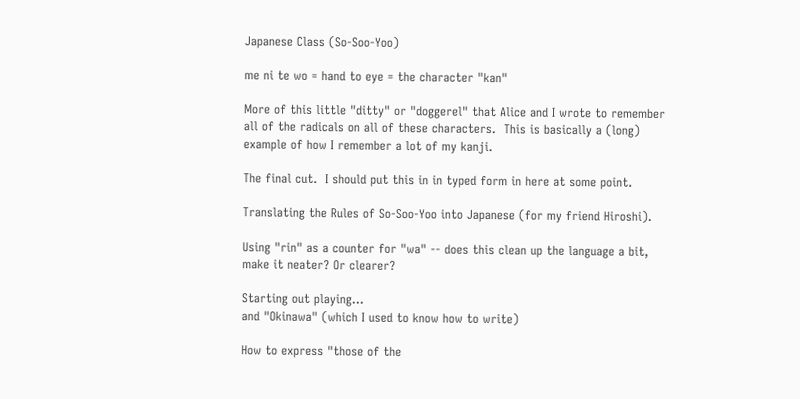Japanese Class (So-Soo-Yoo)

me ni te wo = hand to eye = the character "kan"

More of this little "ditty" or "doggerel" that Alice and I wrote to remember all of the radicals on all of these characters.  This is basically a (long) example of how I remember a lot of my kanji.

The final cut.  I should put this in in typed form in here at some point.

Translating the Rules of So-Soo-Yoo into Japanese (for my friend Hiroshi).

Using "rin" as a counter for "wa" -- does this clean up the language a bit, make it neater? Or clearer?

Starting out playing...
and "Okinawa" (which I used to know how to write)

How to express "those of the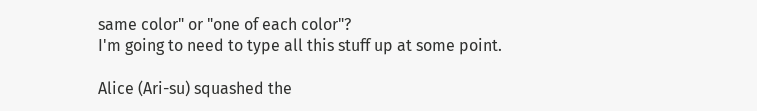same color" or "one of each color"?
I'm going to need to type all this stuff up at some point.

Alice (Ari-su) squashed the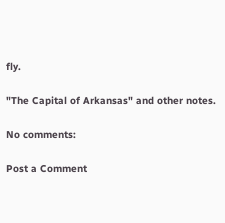fly.

"The Capital of Arkansas" and other notes.

No comments:

Post a Comment